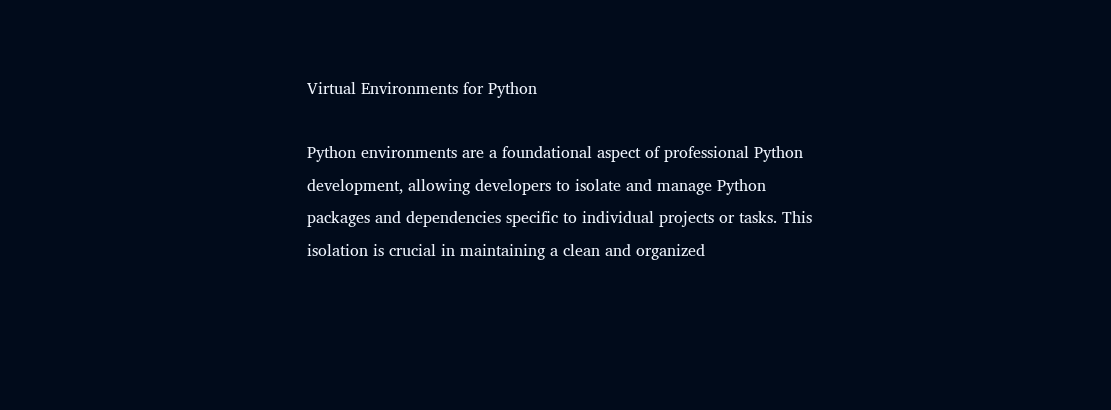Virtual Environments for Python

Python environments are a foundational aspect of professional Python development, allowing developers to isolate and manage Python packages and dependencies specific to individual projects or tasks. This isolation is crucial in maintaining a clean and organized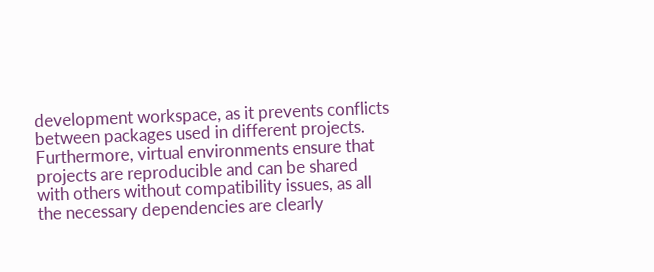development workspace, as it prevents conflicts between packages used in different projects. Furthermore, virtual environments ensure that projects are reproducible and can be shared with others without compatibility issues, as all the necessary dependencies are clearly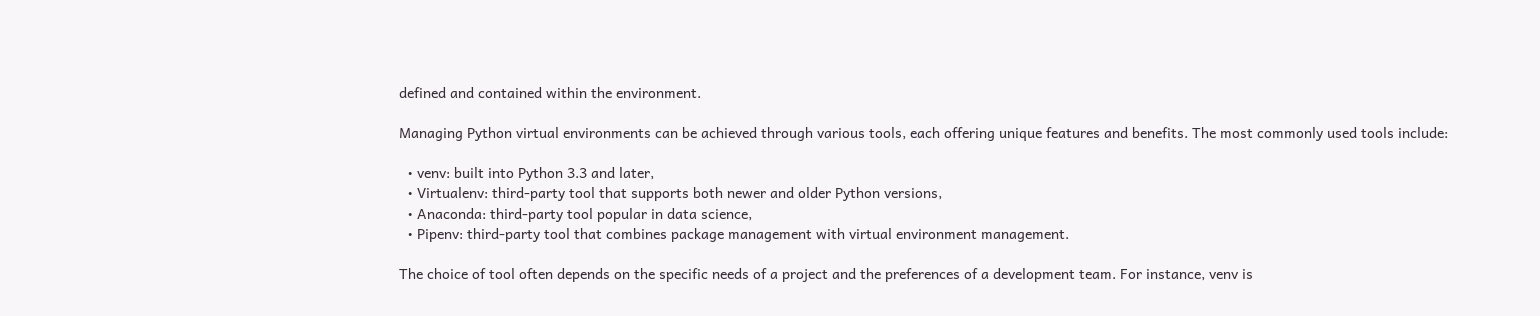defined and contained within the environment.

Managing Python virtual environments can be achieved through various tools, each offering unique features and benefits. The most commonly used tools include:

  • venv: built into Python 3.3 and later,
  • Virtualenv: third-party tool that supports both newer and older Python versions,
  • Anaconda: third-party tool popular in data science,
  • Pipenv: third-party tool that combines package management with virtual environment management.

The choice of tool often depends on the specific needs of a project and the preferences of a development team. For instance, venv is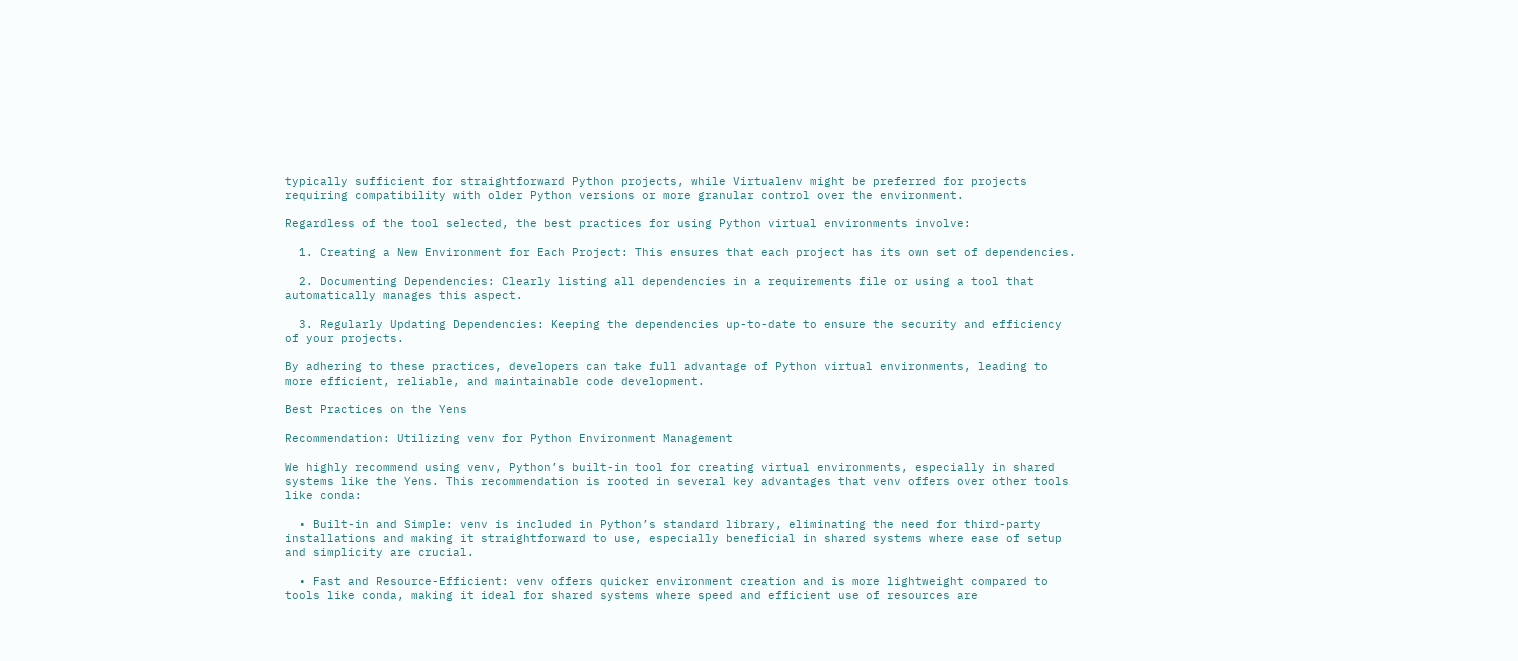typically sufficient for straightforward Python projects, while Virtualenv might be preferred for projects requiring compatibility with older Python versions or more granular control over the environment.

Regardless of the tool selected, the best practices for using Python virtual environments involve:

  1. Creating a New Environment for Each Project: This ensures that each project has its own set of dependencies.

  2. Documenting Dependencies: Clearly listing all dependencies in a requirements file or using a tool that automatically manages this aspect.

  3. Regularly Updating Dependencies: Keeping the dependencies up-to-date to ensure the security and efficiency of your projects.

By adhering to these practices, developers can take full advantage of Python virtual environments, leading to more efficient, reliable, and maintainable code development.

Best Practices on the Yens

Recommendation: Utilizing venv for Python Environment Management

We highly recommend using venv, Python’s built-in tool for creating virtual environments, especially in shared systems like the Yens. This recommendation is rooted in several key advantages that venv offers over other tools like conda:

  • Built-in and Simple: venv is included in Python’s standard library, eliminating the need for third-party installations and making it straightforward to use, especially beneficial in shared systems where ease of setup and simplicity are crucial.

  • Fast and Resource-Efficient: venv offers quicker environment creation and is more lightweight compared to tools like conda, making it ideal for shared systems where speed and efficient use of resources are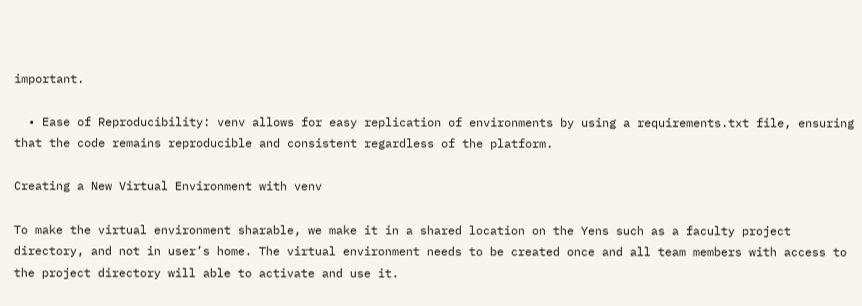important.

  • Ease of Reproducibility: venv allows for easy replication of environments by using a requirements.txt file, ensuring that the code remains reproducible and consistent regardless of the platform.

Creating a New Virtual Environment with venv

To make the virtual environment sharable, we make it in a shared location on the Yens such as a faculty project directory, and not in user’s home. The virtual environment needs to be created once and all team members with access to the project directory will able to activate and use it.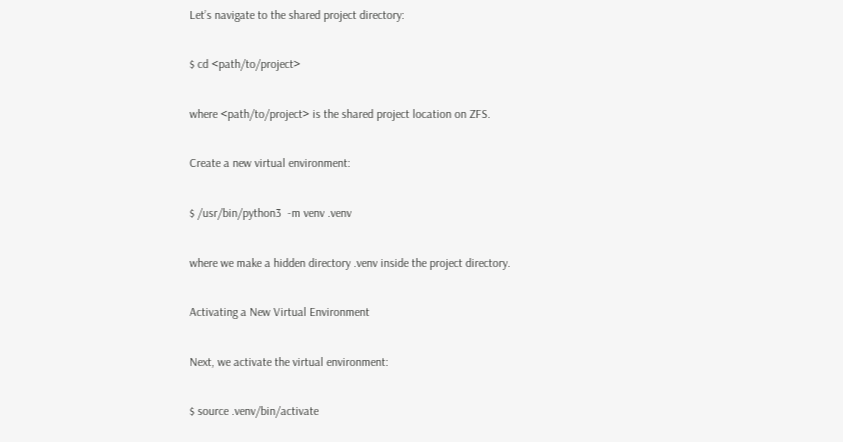Let’s navigate to the shared project directory:

$ cd <path/to/project>

where <path/to/project> is the shared project location on ZFS.

Create a new virtual environment:

$ /usr/bin/python3  -m venv .venv

where we make a hidden directory .venv inside the project directory.

Activating a New Virtual Environment

Next, we activate the virtual environment:

$ source .venv/bin/activate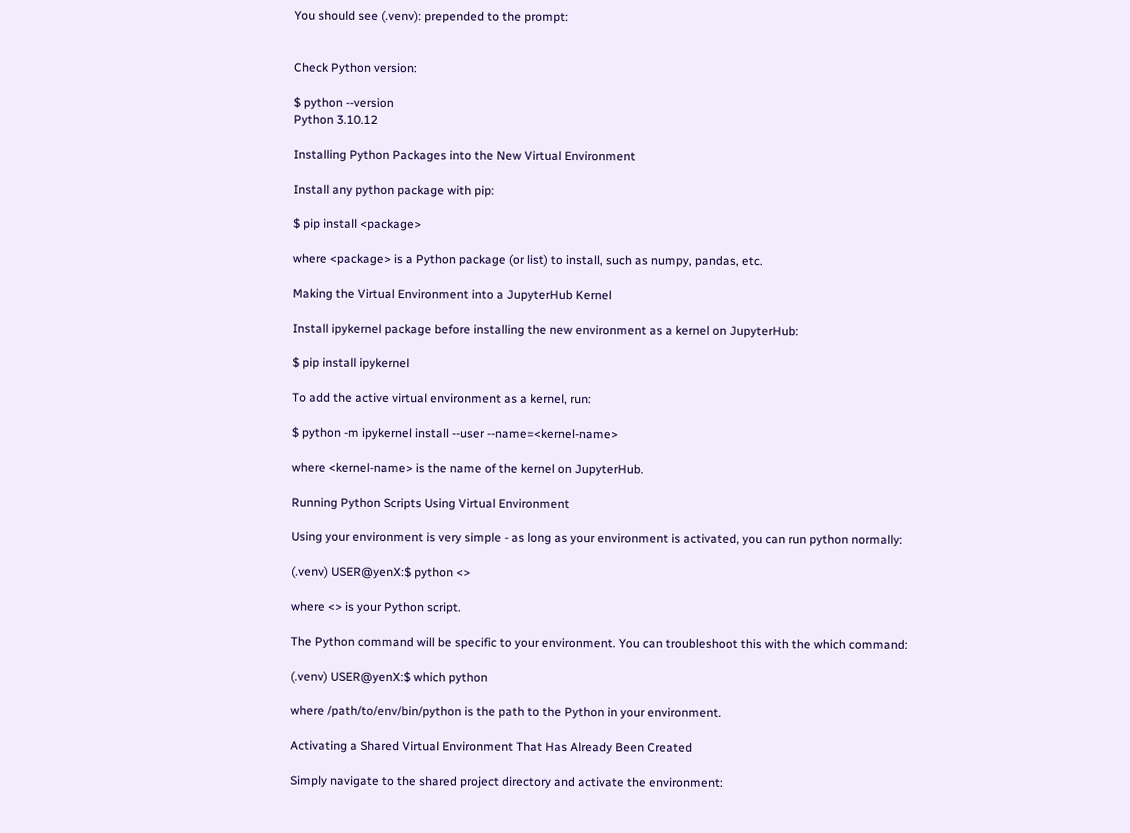You should see (.venv): prepended to the prompt:


Check Python version:

$ python --version
Python 3.10.12

Installing Python Packages into the New Virtual Environment

Install any python package with pip:

$ pip install <package>

where <package> is a Python package (or list) to install, such as numpy, pandas, etc.

Making the Virtual Environment into a JupyterHub Kernel

Install ipykernel package before installing the new environment as a kernel on JupyterHub:

$ pip install ipykernel

To add the active virtual environment as a kernel, run:

$ python -m ipykernel install --user --name=<kernel-name>

where <kernel-name> is the name of the kernel on JupyterHub.

Running Python Scripts Using Virtual Environment

Using your environment is very simple - as long as your environment is activated, you can run python normally:

(.venv) USER@yenX:$ python <>

where <> is your Python script.

The Python command will be specific to your environment. You can troubleshoot this with the which command:

(.venv) USER@yenX:$ which python

where /path/to/env/bin/python is the path to the Python in your environment.

Activating a Shared Virtual Environment That Has Already Been Created

Simply navigate to the shared project directory and activate the environment: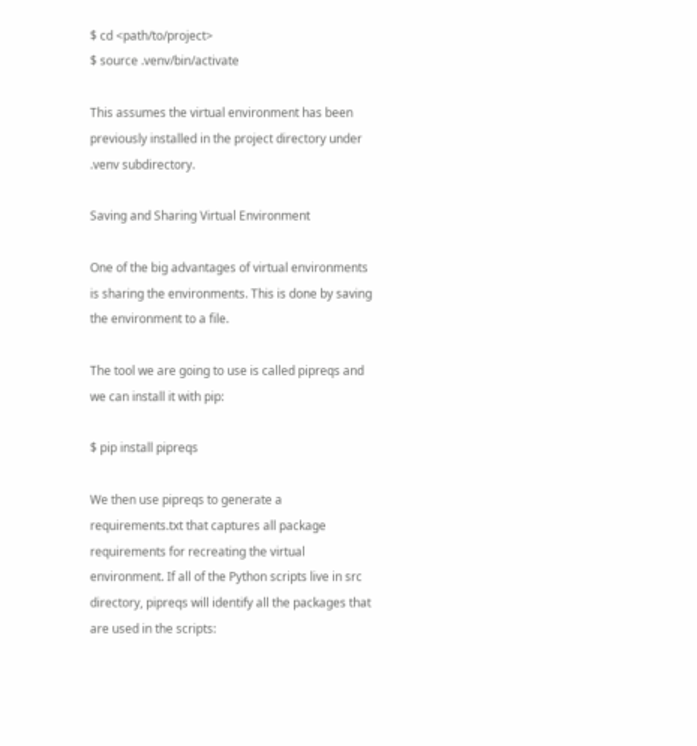$ cd <path/to/project>
$ source .venv/bin/activate

This assumes the virtual environment has been previously installed in the project directory under .venv subdirectory.

Saving and Sharing Virtual Environment

One of the big advantages of virtual environments is sharing the environments. This is done by saving the environment to a file.

The tool we are going to use is called pipreqs and we can install it with pip:

$ pip install pipreqs

We then use pipreqs to generate a requirements.txt that captures all package requirements for recreating the virtual environment. If all of the Python scripts live in src directory, pipreqs will identify all the packages that are used in the scripts: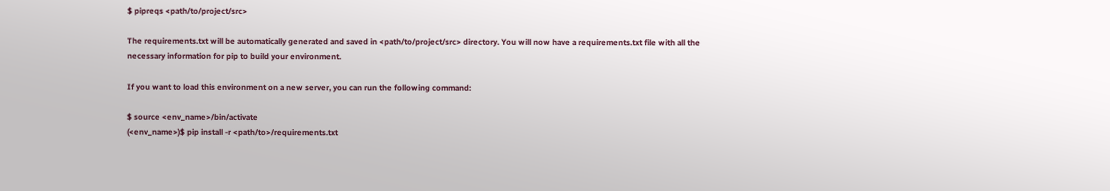$ pipreqs <path/to/project/src>

The requirements.txt will be automatically generated and saved in <path/to/project/src> directory. You will now have a requirements.txt file with all the necessary information for pip to build your environment.

If you want to load this environment on a new server, you can run the following command:

$ source <env_name>/bin/activate
(<env_name>)$ pip install -r <path/to>/requirements.txt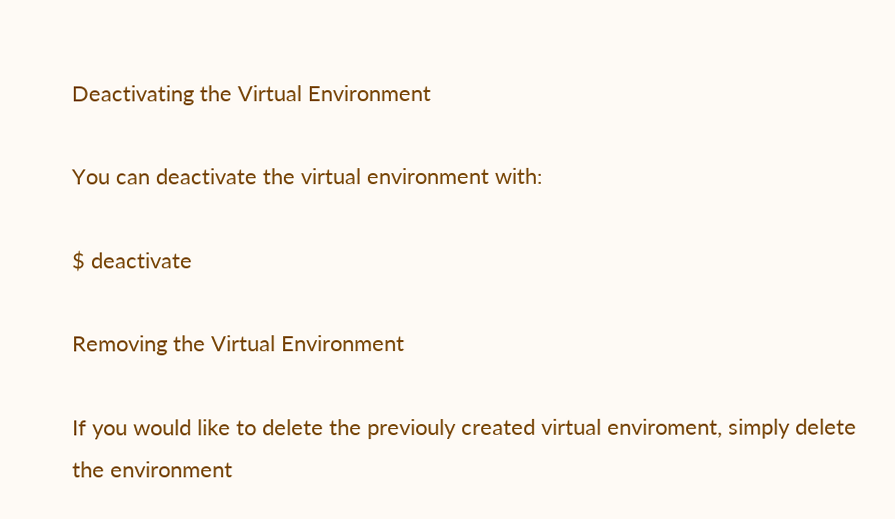Deactivating the Virtual Environment

You can deactivate the virtual environment with:

$ deactivate

Removing the Virtual Environment

If you would like to delete the previouly created virtual enviroment, simply delete the environment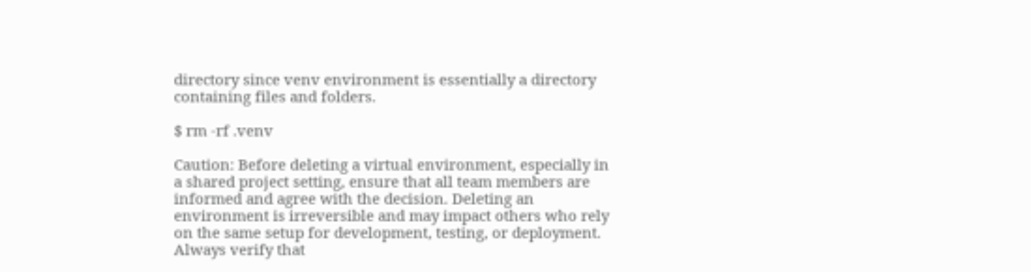directory since venv environment is essentially a directory containing files and folders.

$ rm -rf .venv

Caution: Before deleting a virtual environment, especially in a shared project setting, ensure that all team members are informed and agree with the decision. Deleting an environment is irreversible and may impact others who rely on the same setup for development, testing, or deployment. Always verify that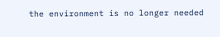the environment is no longer needed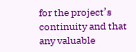for the project’s continuity and that any valuable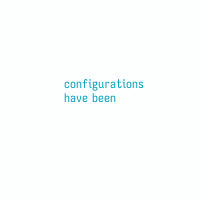configurations have been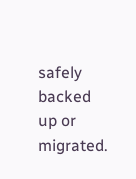safely backed up or migrated.